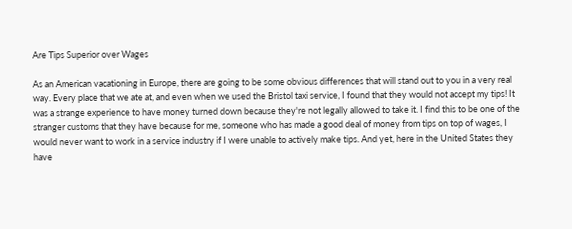Are Tips Superior over Wages

As an American vacationing in Europe, there are going to be some obvious differences that will stand out to you in a very real way. Every place that we ate at, and even when we used the Bristol taxi service, I found that they would not accept my tips! It was a strange experience to have money turned down because they're not legally allowed to take it. I find this to be one of the stranger customs that they have because for me, someone who has made a good deal of money from tips on top of wages, I would never want to work in a service industry if I were unable to actively make tips. And yet, here in the United States they have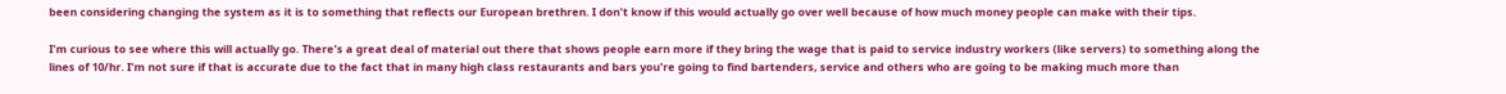been considering changing the system as it is to something that reflects our European brethren. I don't know if this would actually go over well because of how much money people can make with their tips.

I'm curious to see where this will actually go. There's a great deal of material out there that shows people earn more if they bring the wage that is paid to service industry workers (like servers) to something along the lines of 10/hr. I'm not sure if that is accurate due to the fact that in many high class restaurants and bars you're going to find bartenders, service and others who are going to be making much more than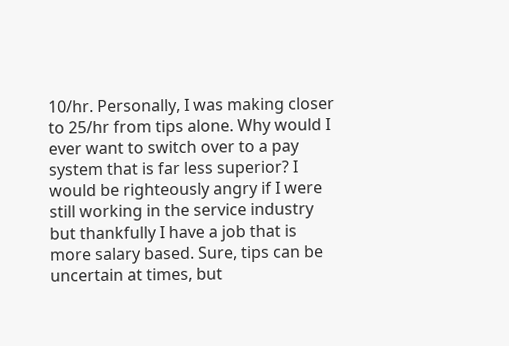10/hr. Personally, I was making closer to 25/hr from tips alone. Why would I ever want to switch over to a pay system that is far less superior? I would be righteously angry if I were still working in the service industry but thankfully I have a job that is more salary based. Sure, tips can be uncertain at times, but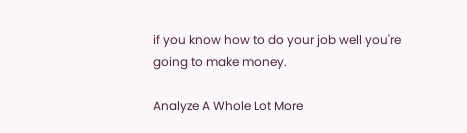if you know how to do your job well you're going to make money.

Analyze A Whole Lot More